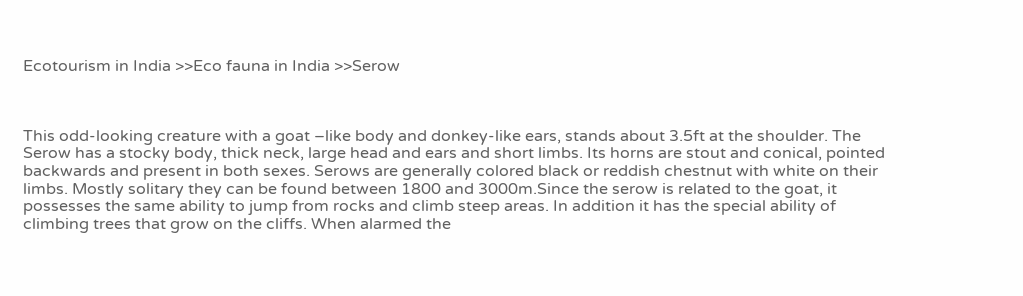Ecotourism in India >>Eco fauna in India >>Serow



This odd-looking creature with a goat –like body and donkey-like ears, stands about 3.5ft at the shoulder. The Serow has a stocky body, thick neck, large head and ears and short limbs. Its horns are stout and conical, pointed backwards and present in both sexes. Serows are generally colored black or reddish chestnut with white on their limbs. Mostly solitary they can be found between 1800 and 3000m.Since the serow is related to the goat, it possesses the same ability to jump from rocks and climb steep areas. In addition it has the special ability of climbing trees that grow on the cliffs. When alarmed the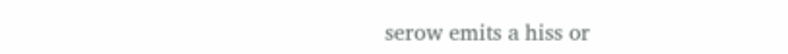serow emits a hiss or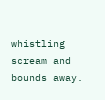whistling scream and bounds away.